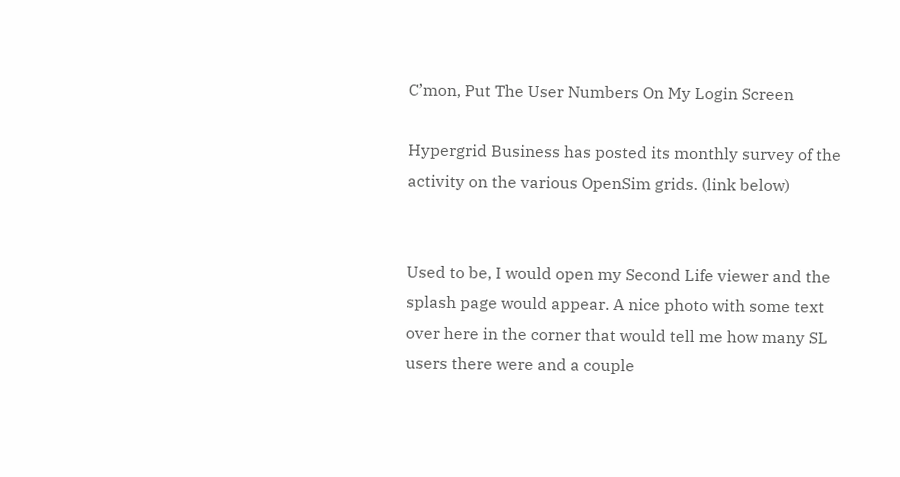C’mon, Put The User Numbers On My Login Screen

Hypergrid Business has posted its monthly survey of the activity on the various OpenSim grids. (link below)


Used to be, I would open my Second Life viewer and the splash page would appear. A nice photo with some text over here in the corner that would tell me how many SL users there were and a couple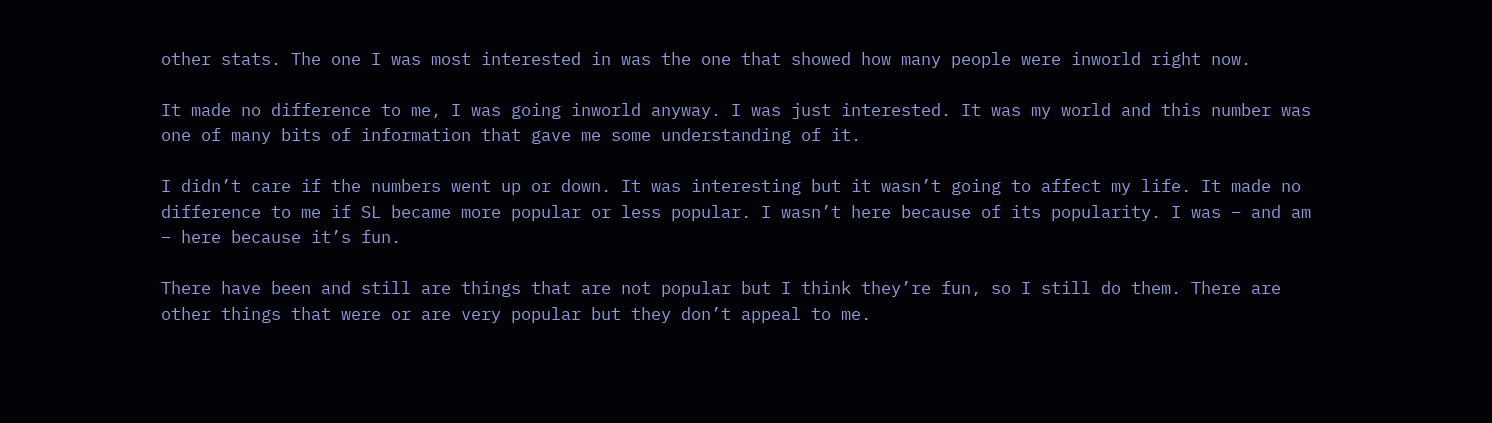other stats. The one I was most interested in was the one that showed how many people were inworld right now.

It made no difference to me, I was going inworld anyway. I was just interested. It was my world and this number was one of many bits of information that gave me some understanding of it.

I didn’t care if the numbers went up or down. It was interesting but it wasn’t going to affect my life. It made no difference to me if SL became more popular or less popular. I wasn’t here because of its popularity. I was – and am – here because it’s fun.

There have been and still are things that are not popular but I think they’re fun, so I still do them. There are other things that were or are very popular but they don’t appeal to me.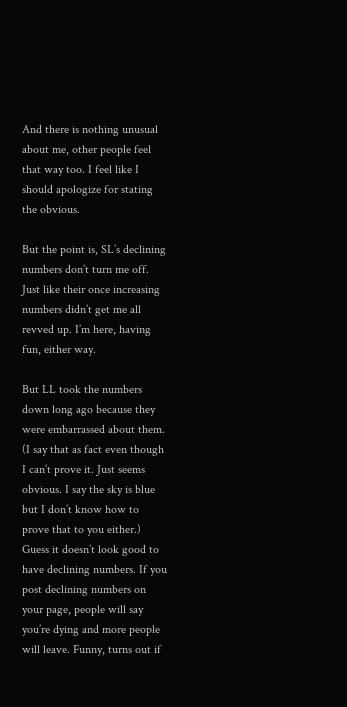And there is nothing unusual about me, other people feel that way too. I feel like I should apologize for stating the obvious.

But the point is, SL’s declining numbers don’t turn me off. Just like their once increasing numbers didn’t get me all revved up. I’m here, having fun, either way.

But LL took the numbers down long ago because they were embarrassed about them. (I say that as fact even though I can’t prove it. Just seems obvious. I say the sky is blue but I don’t know how to prove that to you either.) Guess it doesn’t look good to have declining numbers. If you post declining numbers on your page, people will say you’re dying and more people will leave. Funny, turns out if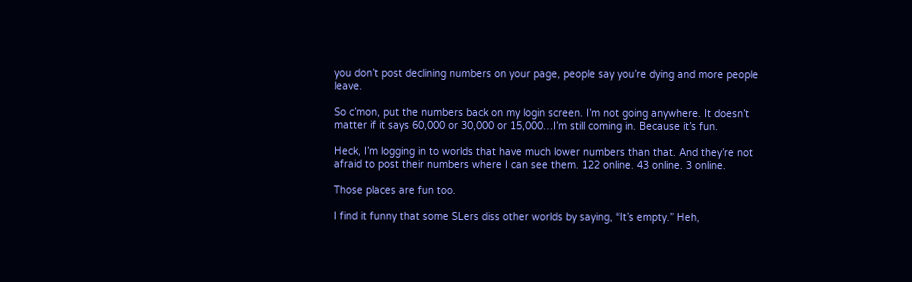you don’t post declining numbers on your page, people say you’re dying and more people leave.

So c’mon, put the numbers back on my login screen. I’m not going anywhere. It doesn’t matter if it says 60,000 or 30,000 or 15,000…I’m still coming in. Because it’s fun.

Heck, I’m logging in to worlds that have much lower numbers than that. And they’re not afraid to post their numbers where I can see them. 122 online. 43 online. 3 online.

Those places are fun too.

I find it funny that some SLers diss other worlds by saying, “It’s empty.” Heh,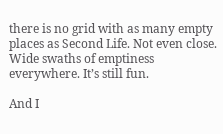there is no grid with as many empty places as Second Life. Not even close. Wide swaths of emptiness everywhere. It’s still fun.

And I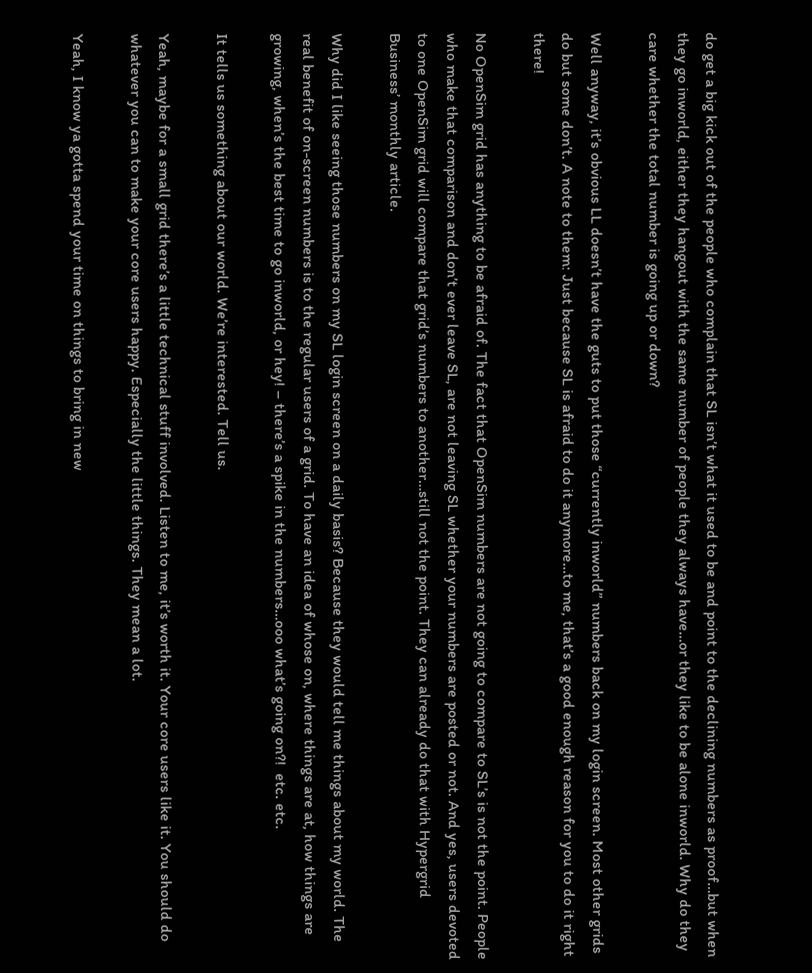do get a big kick out of the people who complain that SL isn’t what it used to be and point to the declining numbers as proof…but when they go inworld, either they hangout with the same number of people they always have…or they like to be alone inworld. Why do they care whether the total number is going up or down?

Well anyway, it’s obvious LL doesn’t have the guts to put those “currently inworld” numbers back on my login screen. Most other grids do but some don’t. A note to them: Just because SL is afraid to do it anymore…to me, that’s a good enough reason for you to do it right there!

No OpenSim grid has anything to be afraid of. The fact that OpenSim numbers are not going to compare to SL’s is not the point. People who make that comparison and don’t ever leave SL, are not leaving SL whether your numbers are posted or not. And yes, users devoted to one OpenSim grid will compare that grid’s numbers to another…still not the point. They can already do that with Hypergrid Business’ monthly article.

Why did I like seeing those numbers on my SL login screen on a daily basis? Because they would tell me things about my world. The real benefit of on-screen numbers is to the regular users of a grid. To have an idea of whose on, where things are at, how things are growing, when’s the best time to go inworld, or hey! – there’s a spike in the numbers…ooo what’s going on?!  etc. etc.

It tells us something about our world. We’re interested. Tell us.

Yeah, maybe for a small grid there’s a little technical stuff involved. Listen to me, it’s worth it. Your core users like it. You should do whatever you can to make your core users happy. Especially the little things. They mean a lot.

Yeah, I know ya gotta spend your time on things to bring in new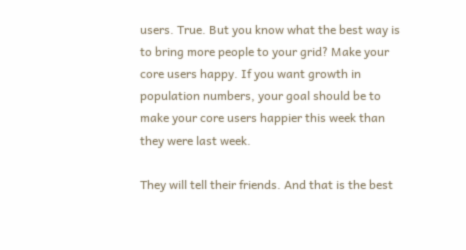users. True. But you know what the best way is to bring more people to your grid? Make your core users happy. If you want growth in population numbers, your goal should be to make your core users happier this week than they were last week.

They will tell their friends. And that is the best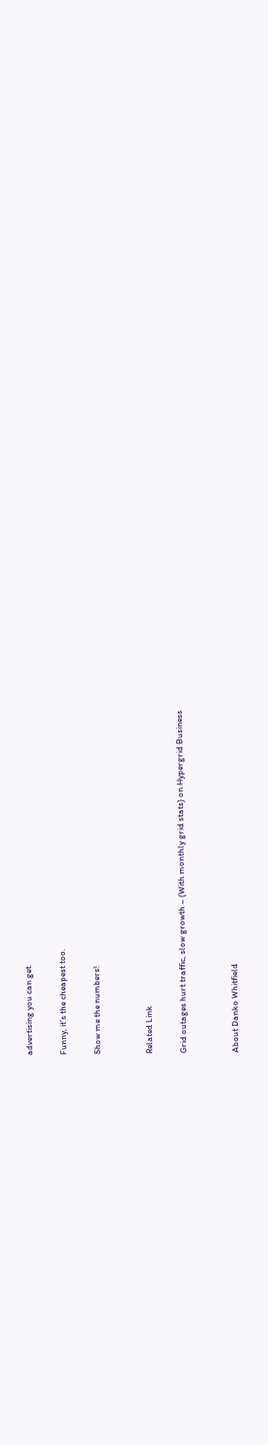advertising you can get.

Funny, it’s the cheapest too.

Show me the numbers!


Related Link

Grid outages hurt traffic, slow growth – (With monthly grid stats) on Hypergrid Business


About Danko Whitfield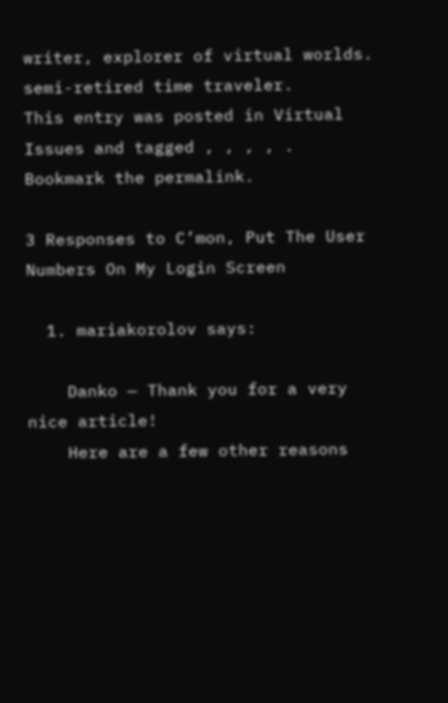writer, explorer of virtual worlds. semi-retired time traveler.
This entry was posted in Virtual Issues and tagged , , , , . Bookmark the permalink.

3 Responses to C’mon, Put The User Numbers On My Login Screen

  1. mariakorolov says:

    Danko — Thank you for a very nice article!
    Here are a few other reasons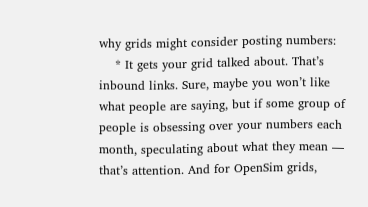why grids might consider posting numbers:
    * It gets your grid talked about. That’s inbound links. Sure, maybe you won’t like what people are saying, but if some group of people is obsessing over your numbers each month, speculating about what they mean — that’s attention. And for OpenSim grids,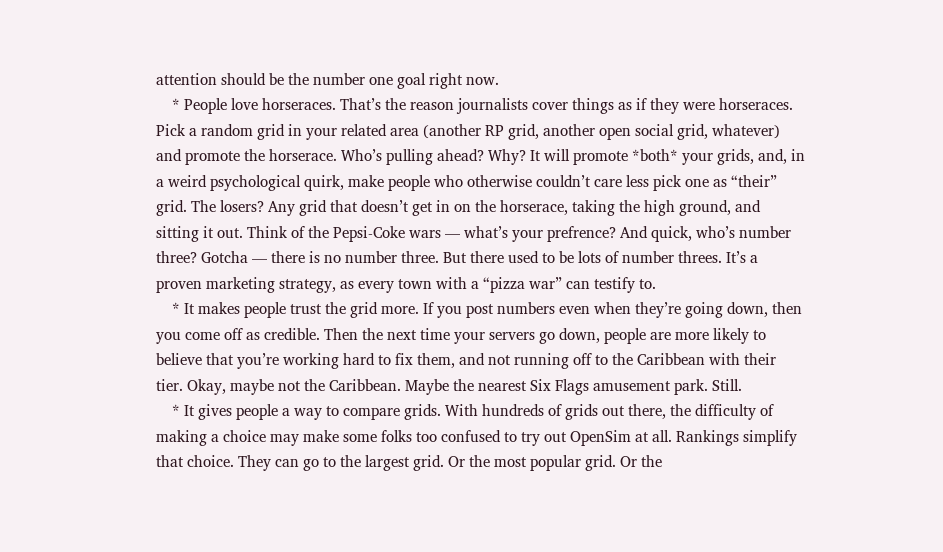attention should be the number one goal right now.
    * People love horseraces. That’s the reason journalists cover things as if they were horseraces. Pick a random grid in your related area (another RP grid, another open social grid, whatever) and promote the horserace. Who’s pulling ahead? Why? It will promote *both* your grids, and, in a weird psychological quirk, make people who otherwise couldn’t care less pick one as “their” grid. The losers? Any grid that doesn’t get in on the horserace, taking the high ground, and sitting it out. Think of the Pepsi-Coke wars — what’s your prefrence? And quick, who’s number three? Gotcha — there is no number three. But there used to be lots of number threes. It’s a proven marketing strategy, as every town with a “pizza war” can testify to.
    * It makes people trust the grid more. If you post numbers even when they’re going down, then you come off as credible. Then the next time your servers go down, people are more likely to believe that you’re working hard to fix them, and not running off to the Caribbean with their tier. Okay, maybe not the Caribbean. Maybe the nearest Six Flags amusement park. Still.
    * It gives people a way to compare grids. With hundreds of grids out there, the difficulty of making a choice may make some folks too confused to try out OpenSim at all. Rankings simplify that choice. They can go to the largest grid. Or the most popular grid. Or the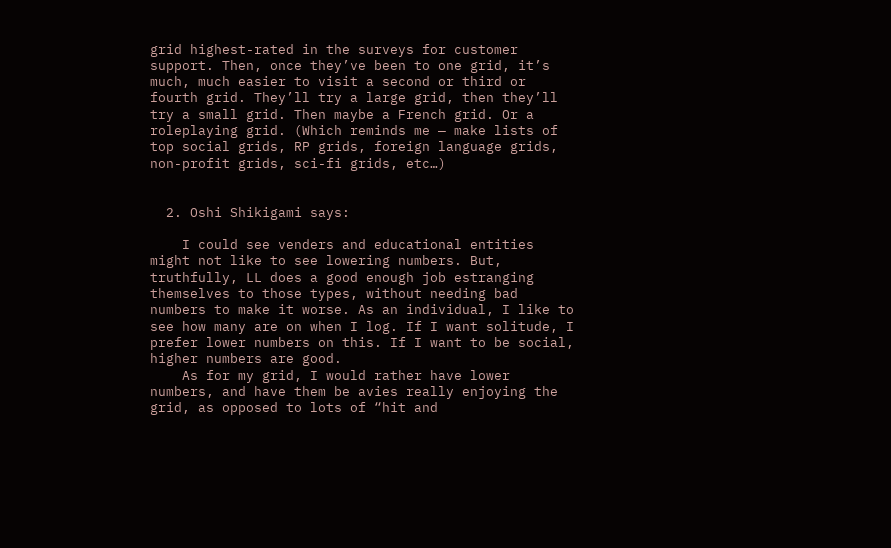grid highest-rated in the surveys for customer support. Then, once they’ve been to one grid, it’s much, much easier to visit a second or third or fourth grid. They’ll try a large grid, then they’ll try a small grid. Then maybe a French grid. Or a roleplaying grid. (Which reminds me — make lists of top social grids, RP grids, foreign language grids, non-profit grids, sci-fi grids, etc…)


  2. Oshi Shikigami says:

    I could see venders and educational entities might not like to see lowering numbers. But, truthfully, LL does a good enough job estranging themselves to those types, without needing bad numbers to make it worse. As an individual, I like to see how many are on when I log. If I want solitude, I prefer lower numbers on this. If I want to be social, higher numbers are good.
    As for my grid, I would rather have lower numbers, and have them be avies really enjoying the grid, as opposed to lots of “hit and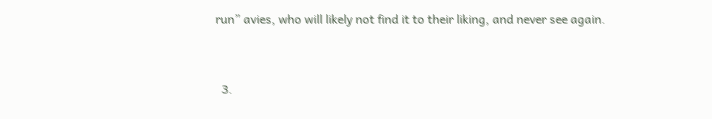run” avies, who will likely not find it to their liking, and never see again.


  3.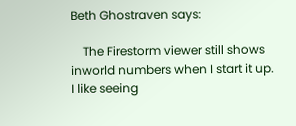Beth Ghostraven says:

    The Firestorm viewer still shows inworld numbers when I start it up. I like seeing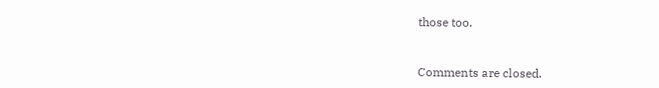those too.


Comments are closed.